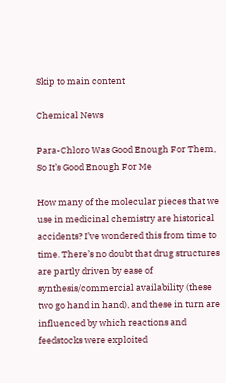Skip to main content

Chemical News

Para-Chloro Was Good Enough For Them, So It’s Good Enough For Me

How many of the molecular pieces that we use in medicinal chemistry are historical accidents? I’ve wondered this from time to time. There’s no doubt that drug structures are partly driven by ease of synthesis/commercial availability (these two go hand in hand), and these in turn are influenced by which reactions and feedstocks were exploited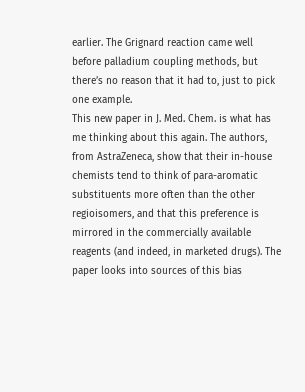earlier. The Grignard reaction came well before palladium coupling methods, but there’s no reason that it had to, just to pick one example.
This new paper in J. Med. Chem. is what has me thinking about this again. The authors, from AstraZeneca, show that their in-house chemists tend to think of para-aromatic substituents more often than the other regioisomers, and that this preference is mirrored in the commercially available reagents (and indeed, in marketed drugs). The paper looks into sources of this bias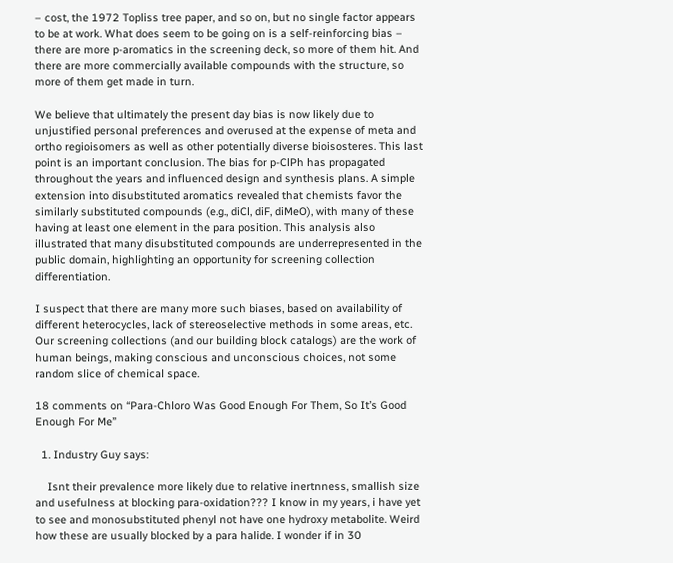– cost, the 1972 Topliss tree paper, and so on, but no single factor appears to be at work. What does seem to be going on is a self-reinforcing bias – there are more p-aromatics in the screening deck, so more of them hit. And there are more commercially available compounds with the structure, so more of them get made in turn.

We believe that ultimately the present day bias is now likely due to unjustified personal preferences and overused at the expense of meta and ortho regioisomers as well as other potentially diverse bioisosteres. This last point is an important conclusion. The bias for p-ClPh has propagated throughout the years and influenced design and synthesis plans. A simple extension into disubstituted aromatics revealed that chemists favor the similarly substituted compounds (e.g., diCl, diF, diMeO), with many of these having at least one element in the para position. This analysis also illustrated that many disubstituted compounds are underrepresented in the public domain, highlighting an opportunity for screening collection differentiation.

I suspect that there are many more such biases, based on availability of different heterocycles, lack of stereoselective methods in some areas, etc. Our screening collections (and our building block catalogs) are the work of human beings, making conscious and unconscious choices, not some random slice of chemical space.

18 comments on “Para-Chloro Was Good Enough For Them, So It’s Good Enough For Me”

  1. Industry Guy says:

    Isnt their prevalence more likely due to relative inertnness, smallish size and usefulness at blocking para-oxidation??? I know in my years, i have yet to see and monosubstituted phenyl not have one hydroxy metabolite. Weird how these are usually blocked by a para halide. I wonder if in 30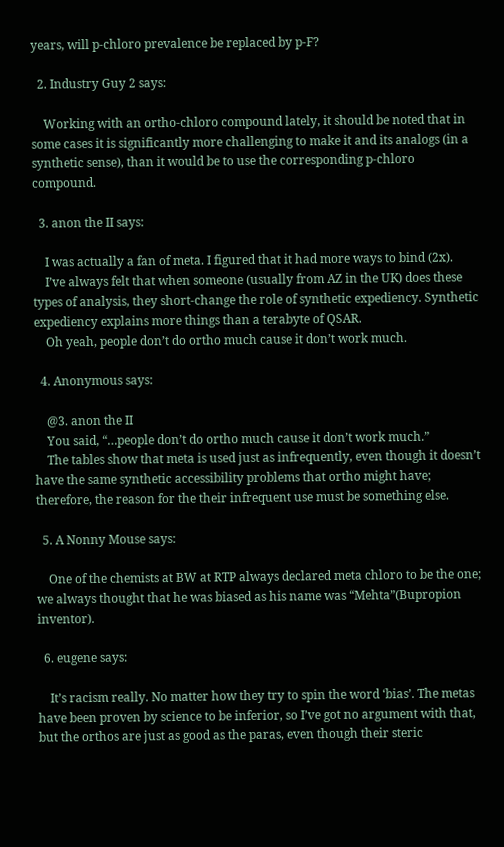years, will p-chloro prevalence be replaced by p-F?

  2. Industry Guy 2 says:

    Working with an ortho-chloro compound lately, it should be noted that in some cases it is significantly more challenging to make it and its analogs (in a synthetic sense), than it would be to use the corresponding p-chloro compound.

  3. anon the II says:

    I was actually a fan of meta. I figured that it had more ways to bind (2x).
    I’ve always felt that when someone (usually from AZ in the UK) does these types of analysis, they short-change the role of synthetic expediency. Synthetic expediency explains more things than a terabyte of QSAR.
    Oh yeah, people don’t do ortho much cause it don’t work much.

  4. Anonymous says:

    @3. anon the II
    You said, “…people don’t do ortho much cause it don’t work much.”
    The tables show that meta is used just as infrequently, even though it doesn’t have the same synthetic accessibility problems that ortho might have; therefore, the reason for the their infrequent use must be something else.

  5. A Nonny Mouse says:

    One of the chemists at BW at RTP always declared meta chloro to be the one; we always thought that he was biased as his name was “Mehta”(Bupropion inventor).

  6. eugene says:

    It’s racism really. No matter how they try to spin the word ‘bias’. The metas have been proven by science to be inferior, so I’ve got no argument with that, but the orthos are just as good as the paras, even though their steric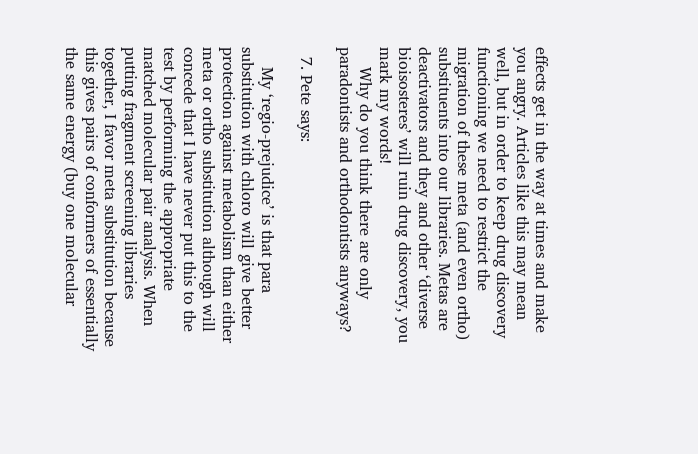effects get in the way at times and make you angry. Articles like this may mean well, but in order to keep drug discovery functioning we need to restrict the migration of these meta (and even ortho) substituents into our libraries. Metas are deactivators and they and other ‘diverse bioisosteres’ will ruin drug discovery, you mark my words!
    Why do you think there are only paradontists and orthodontists anyways?

  7. Pete says:

    My ‘regio-prejudice’ is that para substitution with chloro will give better protection against metabolism than either meta or ortho substitution although will concede that I have never put this to the test by performing the appropriate matched molecular pair analysis. When putting fragment screening libraries together, I favor meta substitution because this gives pairs of conformers of essentially the same energy (buy one molecular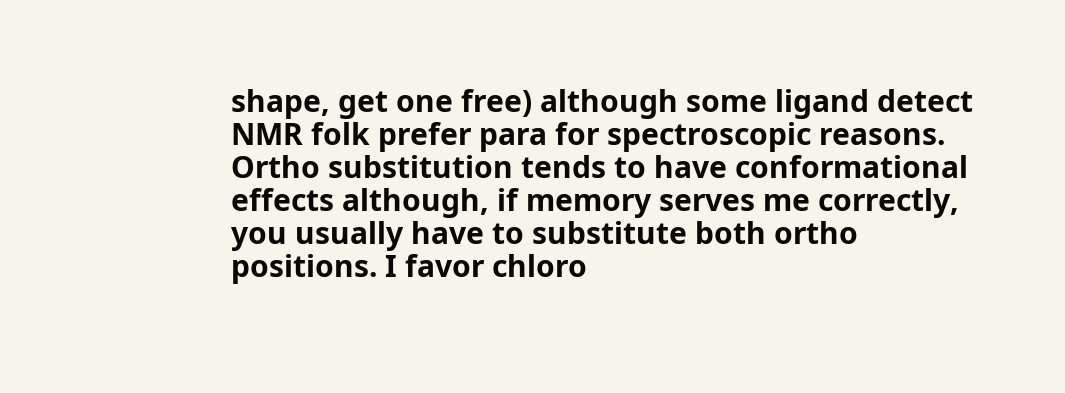shape, get one free) although some ligand detect NMR folk prefer para for spectroscopic reasons. Ortho substitution tends to have conformational effects although, if memory serves me correctly, you usually have to substitute both ortho positions. I favor chloro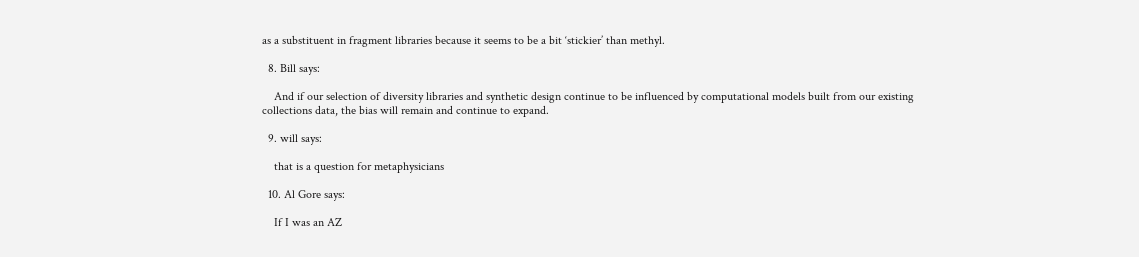as a substituent in fragment libraries because it seems to be a bit ‘stickier’ than methyl.

  8. Bill says:

    And if our selection of diversity libraries and synthetic design continue to be influenced by computational models built from our existing collections data, the bias will remain and continue to expand.

  9. will says:

    that is a question for metaphysicians

  10. Al Gore says:

    If I was an AZ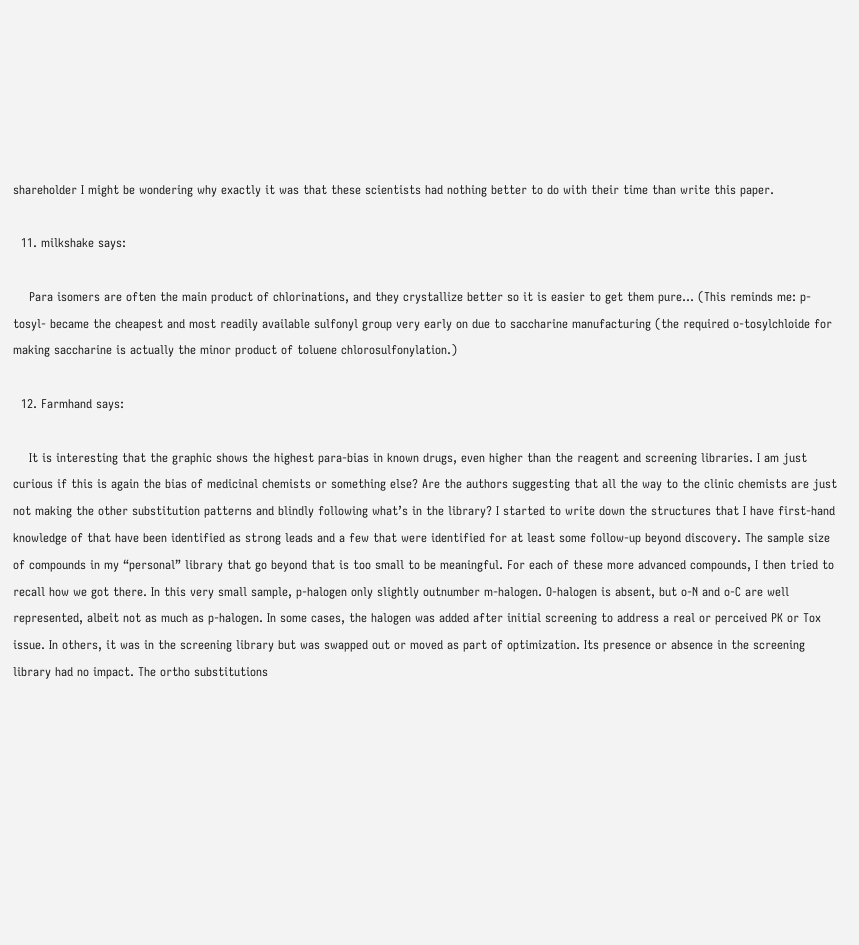shareholder I might be wondering why exactly it was that these scientists had nothing better to do with their time than write this paper.

  11. milkshake says:

    Para isomers are often the main product of chlorinations, and they crystallize better so it is easier to get them pure… (This reminds me: p-tosyl- became the cheapest and most readily available sulfonyl group very early on due to saccharine manufacturing (the required o-tosylchloide for making saccharine is actually the minor product of toluene chlorosulfonylation.)

  12. Farmhand says:

    It is interesting that the graphic shows the highest para-bias in known drugs, even higher than the reagent and screening libraries. I am just curious if this is again the bias of medicinal chemists or something else? Are the authors suggesting that all the way to the clinic chemists are just not making the other substitution patterns and blindly following what’s in the library? I started to write down the structures that I have first-hand knowledge of that have been identified as strong leads and a few that were identified for at least some follow-up beyond discovery. The sample size of compounds in my “personal” library that go beyond that is too small to be meaningful. For each of these more advanced compounds, I then tried to recall how we got there. In this very small sample, p-halogen only slightly outnumber m-halogen. O-halogen is absent, but o-N and o-C are well represented, albeit not as much as p-halogen. In some cases, the halogen was added after initial screening to address a real or perceived PK or Tox issue. In others, it was in the screening library but was swapped out or moved as part of optimization. Its presence or absence in the screening library had no impact. The ortho substitutions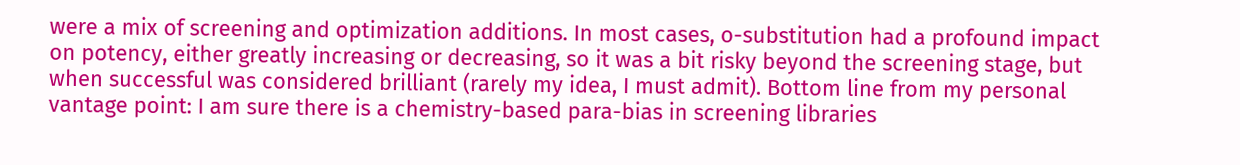were a mix of screening and optimization additions. In most cases, o-substitution had a profound impact on potency, either greatly increasing or decreasing, so it was a bit risky beyond the screening stage, but when successful was considered brilliant (rarely my idea, I must admit). Bottom line from my personal vantage point: I am sure there is a chemistry-based para-bias in screening libraries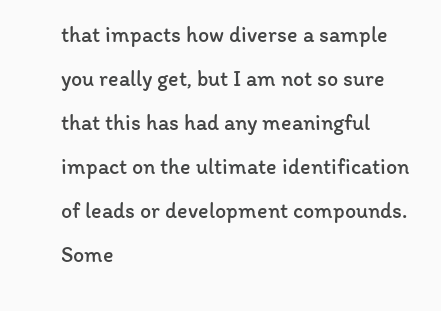that impacts how diverse a sample you really get, but I am not so sure that this has had any meaningful impact on the ultimate identification of leads or development compounds. Some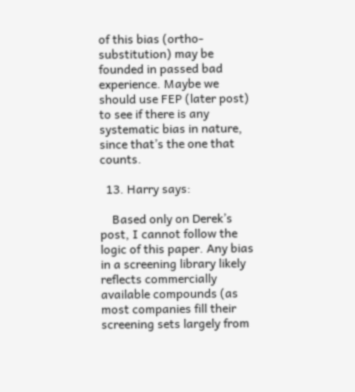of this bias (ortho-substitution) may be founded in passed bad experience. Maybe we should use FEP (later post) to see if there is any systematic bias in nature, since that’s the one that counts.

  13. Harry says:

    Based only on Derek’s post, I cannot follow the logic of this paper. Any bias in a screening library likely reflects commercially available compounds (as most companies fill their screening sets largely from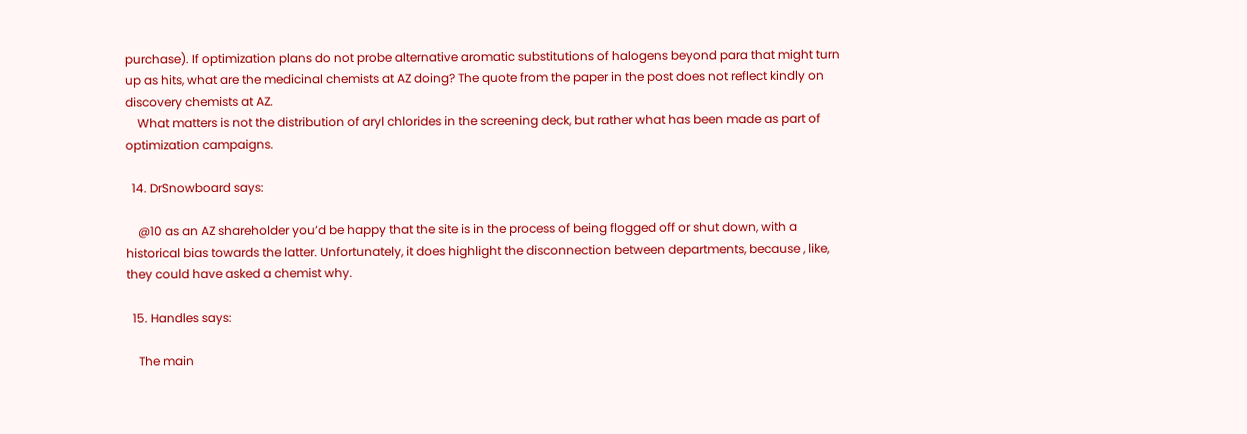purchase). If optimization plans do not probe alternative aromatic substitutions of halogens beyond para that might turn up as hits, what are the medicinal chemists at AZ doing? The quote from the paper in the post does not reflect kindly on discovery chemists at AZ.
    What matters is not the distribution of aryl chlorides in the screening deck, but rather what has been made as part of optimization campaigns.

  14. DrSnowboard says:

    @10 as an AZ shareholder you’d be happy that the site is in the process of being flogged off or shut down, with a historical bias towards the latter. Unfortunately, it does highlight the disconnection between departments, because , like, they could have asked a chemist why.

  15. Handles says:

    The main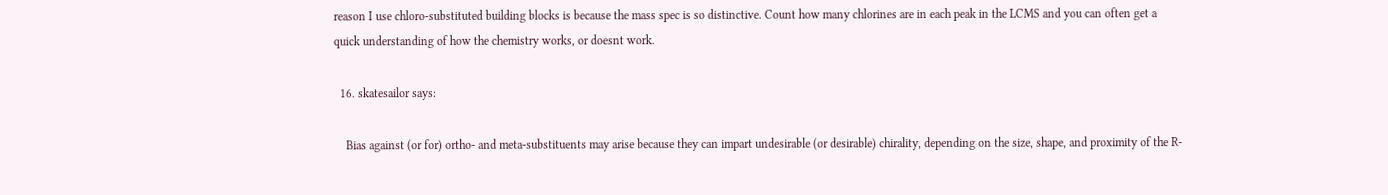reason I use chloro-substituted building blocks is because the mass spec is so distinctive. Count how many chlorines are in each peak in the LCMS and you can often get a quick understanding of how the chemistry works, or doesnt work.

  16. skatesailor says:

    Bias against (or for) ortho- and meta-substituents may arise because they can impart undesirable (or desirable) chirality, depending on the size, shape, and proximity of the R-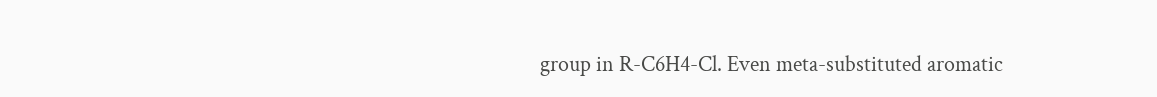group in R-C6H4-Cl. Even meta-substituted aromatic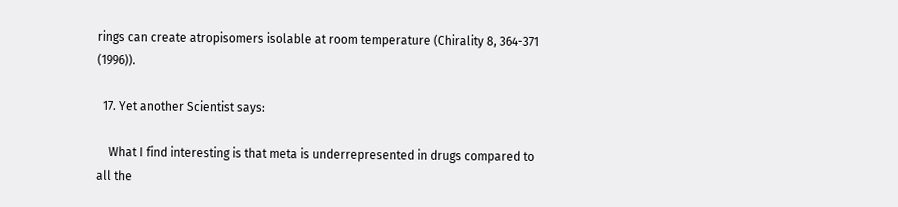rings can create atropisomers isolable at room temperature (Chirality 8, 364-371 (1996)).

  17. Yet another Scientist says:

    What I find interesting is that meta is underrepresented in drugs compared to all the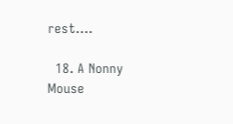rest….

  18. A Nonny Mouse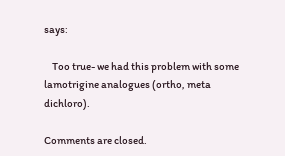says:

    Too true- we had this problem with some lamotrigine analogues (ortho, meta dichloro).

Comments are closed.